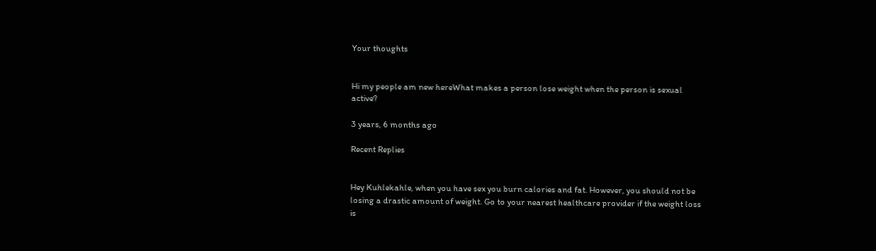Your thoughts


Hi my people am new hereWhat makes a person lose weight when the person is sexual active?

3 years, 6 months ago

Recent Replies


Hey Kuhlekahle, when you have sex you burn calories and fat. However, you should not be losing a drastic amount of weight. Go to your nearest healthcare provider if the weight loss is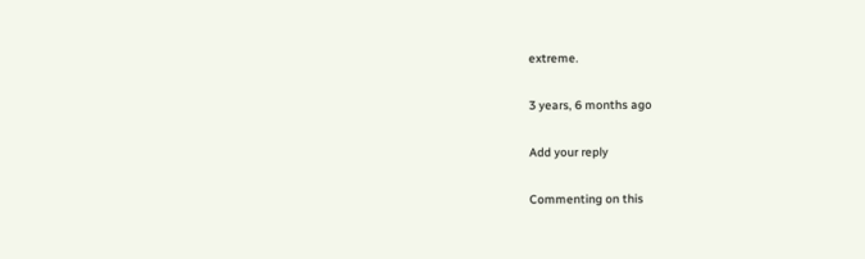extreme.

3 years, 6 months ago

Add your reply

Commenting on this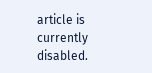article is currently disabled.